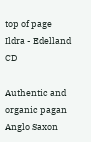top of page
Ildra - Edelland CD

Authentic and organic pagan Anglo Saxon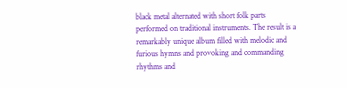black metal alternated with short folk parts performed on traditional instruments. The result is a remarkably unique album filled with melodic and furious hymns and provoking and commanding rhythms and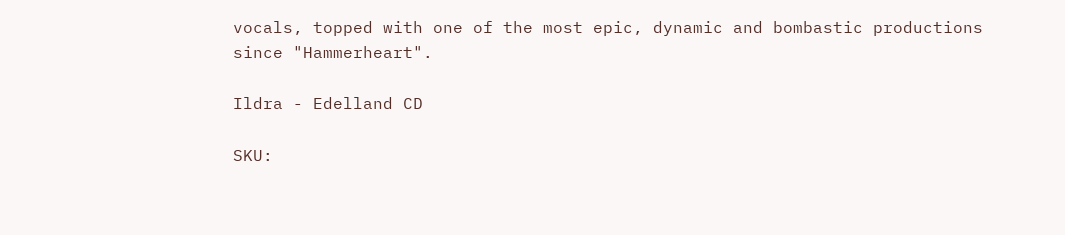vocals, topped with one of the most epic, dynamic and bombastic productions since "Hammerheart".

Ildra - Edelland CD

SKU: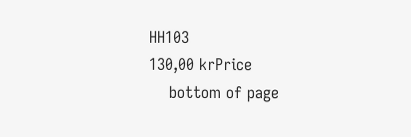HH103
130,00 krPrice
    bottom of page